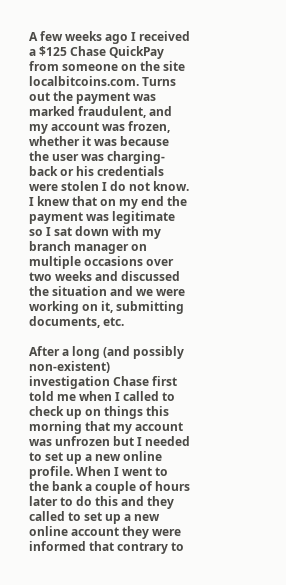A few weeks ago I received a $125 Chase QuickPay from someone on the site localbitcoins.com. Turns out the payment was marked fraudulent, and my account was frozen, whether it was because the user was charging-back or his credentials were stolen I do not know. I knew that on my end the payment was legitimate so I sat down with my branch manager on multiple occasions over two weeks and discussed the situation and we were working on it, submitting documents, etc.

After a long (and possibly non-existent) investigation Chase first told me when I called to check up on things this morning that my account was unfrozen but I needed to set up a new online profile. When I went to the bank a couple of hours later to do this and they called to set up a new online account they were informed that contrary to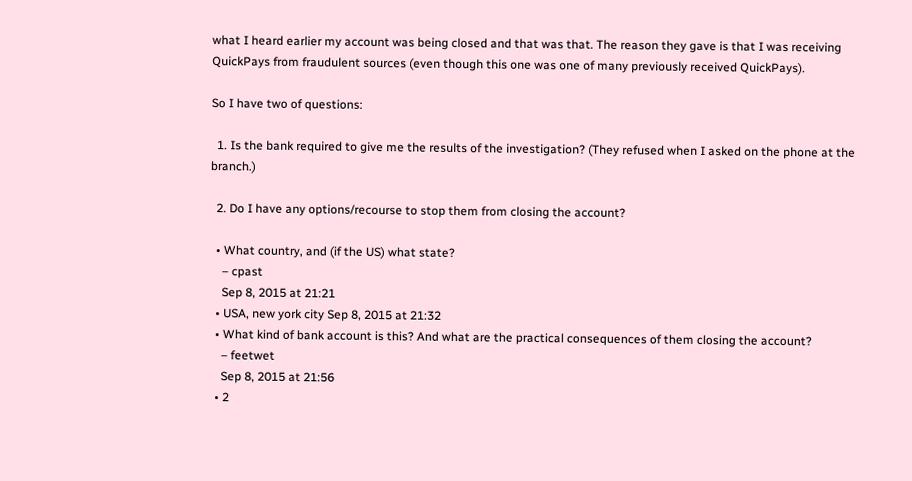what I heard earlier my account was being closed and that was that. The reason they gave is that I was receiving QuickPays from fraudulent sources (even though this one was one of many previously received QuickPays).

So I have two of questions:

  1. Is the bank required to give me the results of the investigation? (They refused when I asked on the phone at the branch.)

  2. Do I have any options/recourse to stop them from closing the account?

  • What country, and (if the US) what state?
    – cpast
    Sep 8, 2015 at 21:21
  • USA, new york city Sep 8, 2015 at 21:32
  • What kind of bank account is this? And what are the practical consequences of them closing the account?
    – feetwet
    Sep 8, 2015 at 21:56
  • 2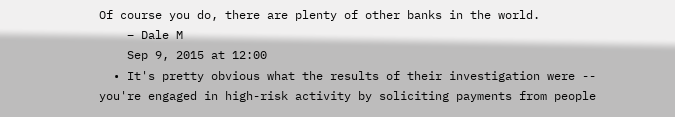Of course you do, there are plenty of other banks in the world.
    – Dale M
    Sep 9, 2015 at 12:00
  • It's pretty obvious what the results of their investigation were -- you're engaged in high-risk activity by soliciting payments from people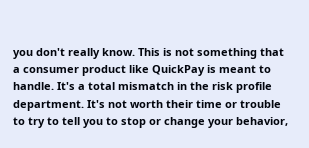you don't really know. This is not something that a consumer product like QuickPay is meant to handle. It's a total mismatch in the risk profile department. It's not worth their time or trouble to try to tell you to stop or change your behavior,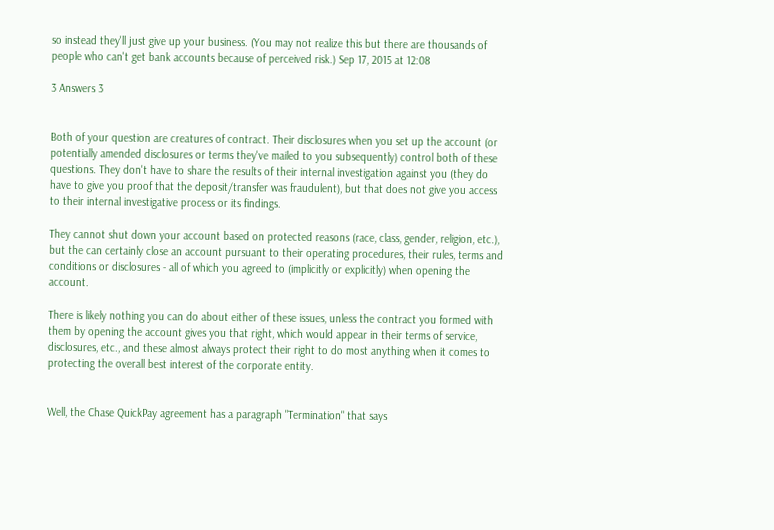so instead they'll just give up your business. (You may not realize this but there are thousands of people who can't get bank accounts because of perceived risk.) Sep 17, 2015 at 12:08

3 Answers 3


Both of your question are creatures of contract. Their disclosures when you set up the account (or potentially amended disclosures or terms they've mailed to you subsequently) control both of these questions. They don't have to share the results of their internal investigation against you (they do have to give you proof that the deposit/transfer was fraudulent), but that does not give you access to their internal investigative process or its findings.

They cannot shut down your account based on protected reasons (race, class, gender, religion, etc.), but the can certainly close an account pursuant to their operating procedures, their rules, terms and conditions or disclosures - all of which you agreed to (implicitly or explicitly) when opening the account.

There is likely nothing you can do about either of these issues, unless the contract you formed with them by opening the account gives you that right, which would appear in their terms of service, disclosures, etc., and these almost always protect their right to do most anything when it comes to protecting the overall best interest of the corporate entity.


Well, the Chase QuickPay agreement has a paragraph "Termination" that says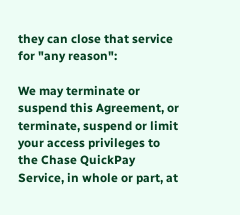they can close that service for "any reason":

We may terminate or suspend this Agreement, or terminate, suspend or limit your access privileges to the Chase QuickPay Service, in whole or part, at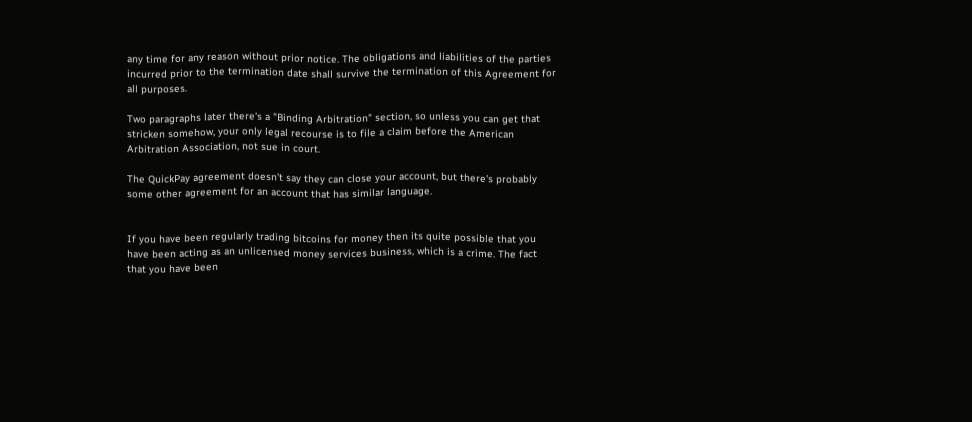any time for any reason without prior notice. The obligations and liabilities of the parties incurred prior to the termination date shall survive the termination of this Agreement for all purposes.

Two paragraphs later there's a "Binding Arbitration" section, so unless you can get that stricken somehow, your only legal recourse is to file a claim before the American Arbitration Association, not sue in court.

The QuickPay agreement doesn't say they can close your account, but there's probably some other agreement for an account that has similar language.


If you have been regularly trading bitcoins for money then its quite possible that you have been acting as an unlicensed money services business, which is a crime. The fact that you have been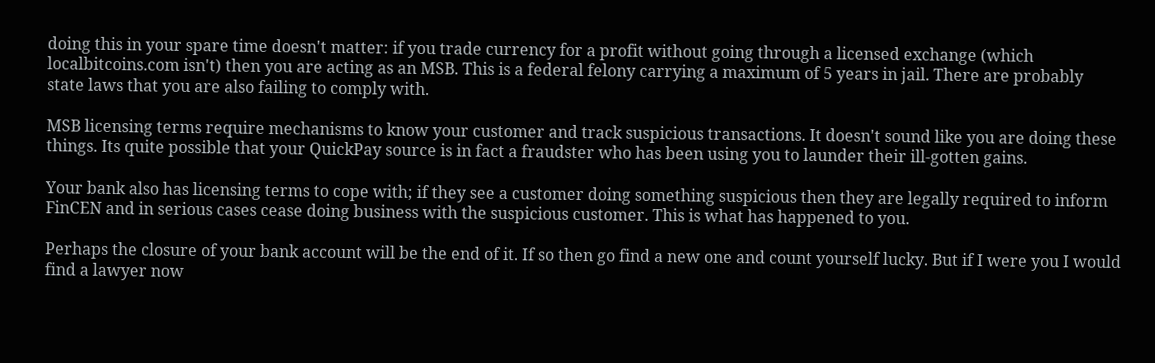doing this in your spare time doesn't matter: if you trade currency for a profit without going through a licensed exchange (which localbitcoins.com isn't) then you are acting as an MSB. This is a federal felony carrying a maximum of 5 years in jail. There are probably state laws that you are also failing to comply with.

MSB licensing terms require mechanisms to know your customer and track suspicious transactions. It doesn't sound like you are doing these things. Its quite possible that your QuickPay source is in fact a fraudster who has been using you to launder their ill-gotten gains.

Your bank also has licensing terms to cope with; if they see a customer doing something suspicious then they are legally required to inform FinCEN and in serious cases cease doing business with the suspicious customer. This is what has happened to you.

Perhaps the closure of your bank account will be the end of it. If so then go find a new one and count yourself lucky. But if I were you I would find a lawyer now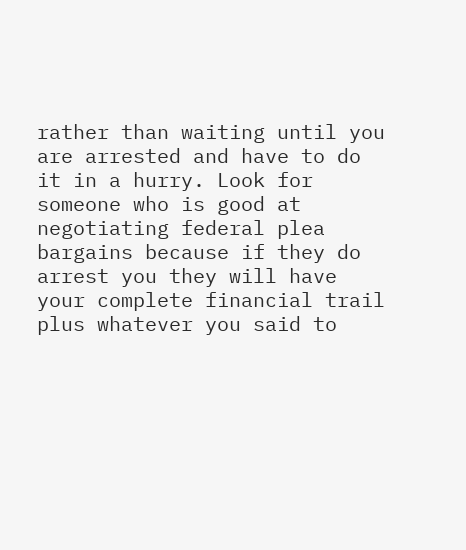rather than waiting until you are arrested and have to do it in a hurry. Look for someone who is good at negotiating federal plea bargains because if they do arrest you they will have your complete financial trail plus whatever you said to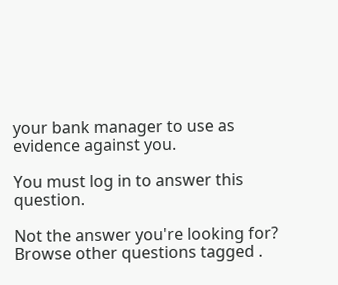your bank manager to use as evidence against you.

You must log in to answer this question.

Not the answer you're looking for? Browse other questions tagged .